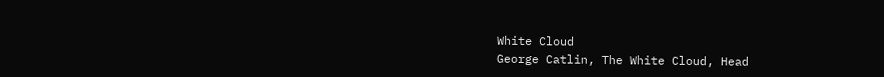White Cloud
George Catlin, The White Cloud, Head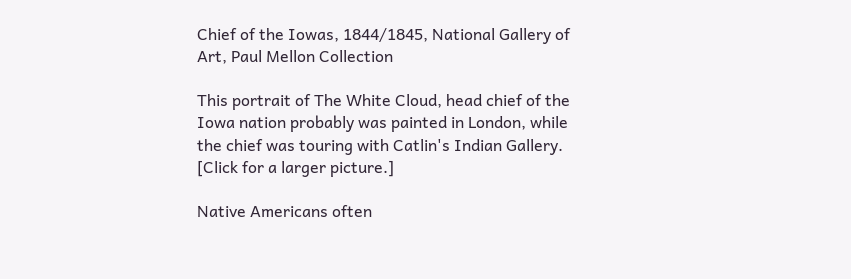Chief of the Iowas, 1844/1845, National Gallery of Art, Paul Mellon Collection

This portrait of The White Cloud, head chief of the Iowa nation probably was painted in London, while the chief was touring with Catlin's Indian Gallery. [Click for a larger picture.]

Native Americans often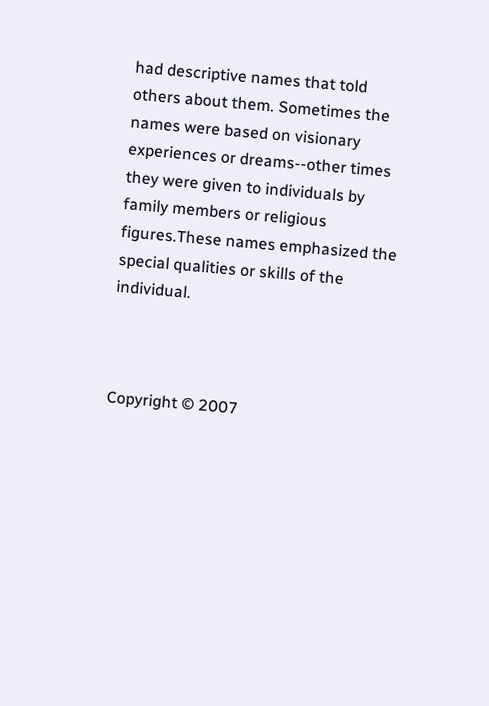had descriptive names that told others about them. Sometimes the names were based on visionary experiences or dreams--other times they were given to individuals by family members or religious figures.These names emphasized the special qualities or skills of the individual.



Copyright © 2007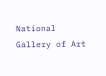National Gallery of Art